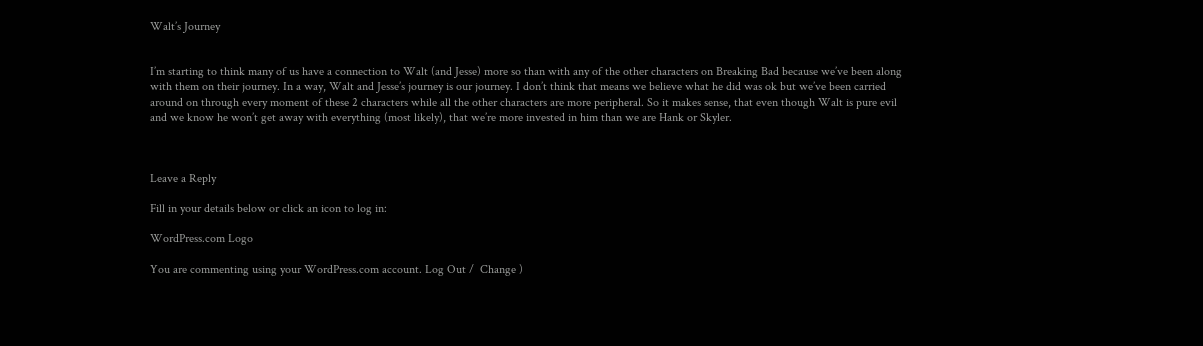Walt’s Journey


I’m starting to think many of us have a connection to Walt (and Jesse) more so than with any of the other characters on Breaking Bad because we’ve been along with them on their journey. In a way, Walt and Jesse’s journey is our journey. I don’t think that means we believe what he did was ok but we’ve been carried around on through every moment of these 2 characters while all the other characters are more peripheral. So it makes sense, that even though Walt is pure evil and we know he won’t get away with everything (most likely), that we’re more invested in him than we are Hank or Skyler.



Leave a Reply

Fill in your details below or click an icon to log in:

WordPress.com Logo

You are commenting using your WordPress.com account. Log Out /  Change )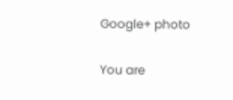Google+ photo

You are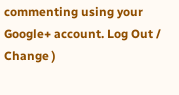commenting using your Google+ account. Log Out /  Change )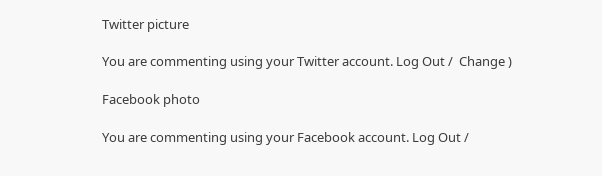Twitter picture

You are commenting using your Twitter account. Log Out /  Change )

Facebook photo

You are commenting using your Facebook account. Log Out /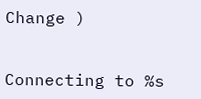Change )


Connecting to %s